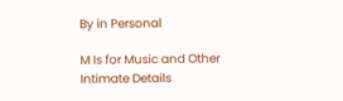By in Personal

M Is for Music and Other Intimate Details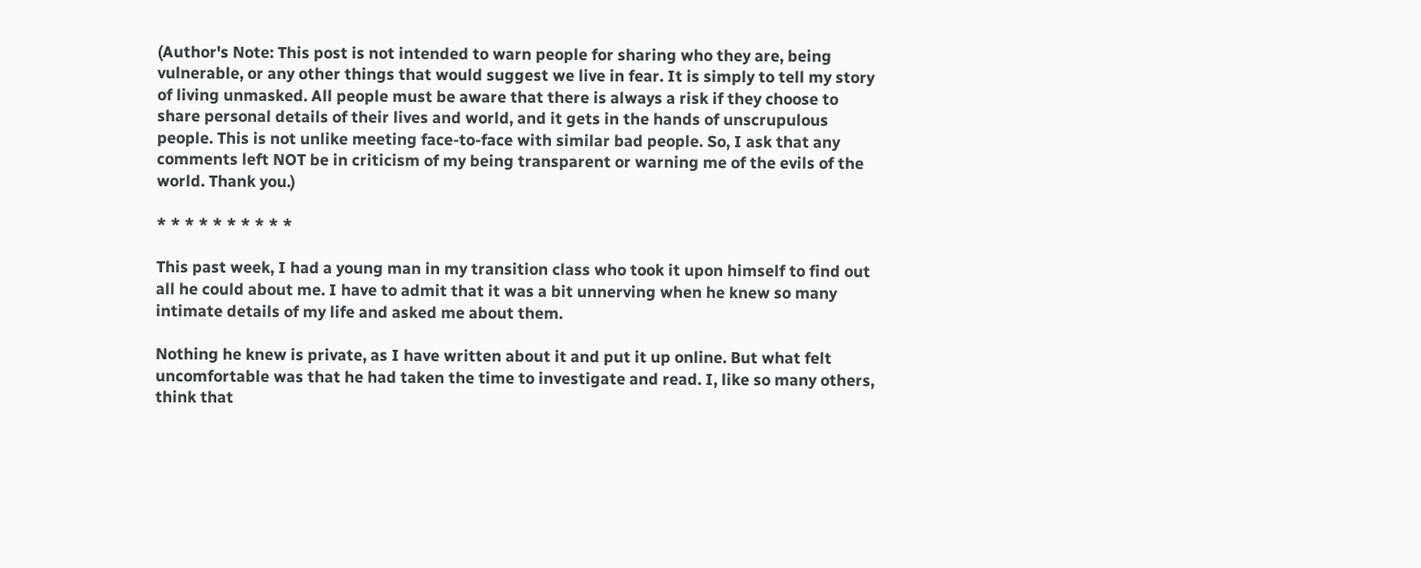(Author's Note: This post is not intended to warn people for sharing who they are, being vulnerable, or any other things that would suggest we live in fear. It is simply to tell my story of living unmasked. All people must be aware that there is always a risk if they choose to share personal details of their lives and world, and it gets in the hands of unscrupulous people. This is not unlike meeting face-to-face with similar bad people. So, I ask that any comments left NOT be in criticism of my being transparent or warning me of the evils of the world. Thank you.)

* * * * * * * * * *

This past week, I had a young man in my transition class who took it upon himself to find out all he could about me. I have to admit that it was a bit unnerving when he knew so many intimate details of my life and asked me about them.

Nothing he knew is private, as I have written about it and put it up online. But what felt uncomfortable was that he had taken the time to investigate and read. I, like so many others, think that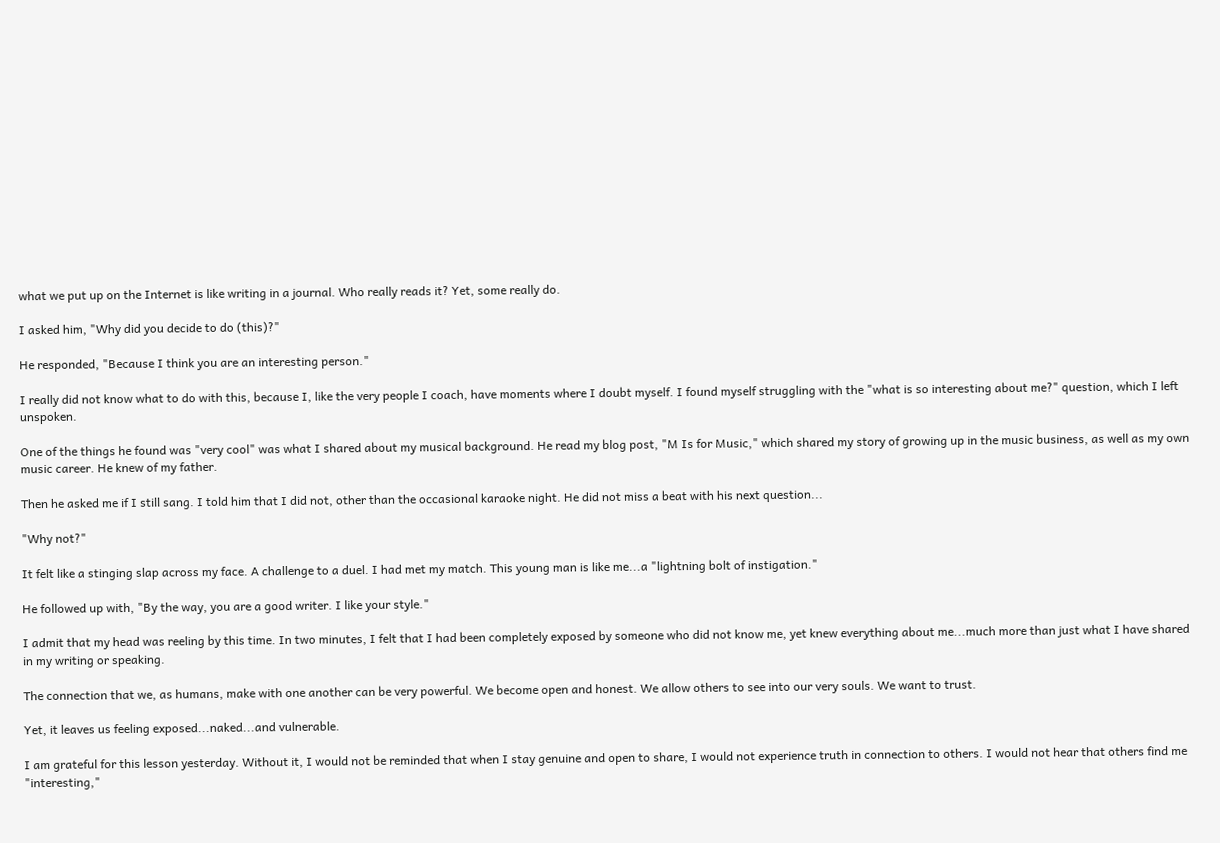what we put up on the Internet is like writing in a journal. Who really reads it? Yet, some really do.

I asked him, "Why did you decide to do (this)?"

He responded, "Because I think you are an interesting person."

I really did not know what to do with this, because I, like the very people I coach, have moments where I doubt myself. I found myself struggling with the "what is so interesting about me?" question, which I left unspoken.

One of the things he found was "very cool" was what I shared about my musical background. He read my blog post, "M Is for Music," which shared my story of growing up in the music business, as well as my own music career. He knew of my father.

Then he asked me if I still sang. I told him that I did not, other than the occasional karaoke night. He did not miss a beat with his next question...

"Why not?"

It felt like a stinging slap across my face. A challenge to a duel. I had met my match. This young man is like me...a "lightning bolt of instigation."

He followed up with, "By the way, you are a good writer. I like your style."

I admit that my head was reeling by this time. In two minutes, I felt that I had been completely exposed by someone who did not know me, yet knew everything about me...much more than just what I have shared in my writing or speaking.

The connection that we, as humans, make with one another can be very powerful. We become open and honest. We allow others to see into our very souls. We want to trust.

Yet, it leaves us feeling exposed...naked...and vulnerable.

I am grateful for this lesson yesterday. Without it, I would not be reminded that when I stay genuine and open to share, I would not experience truth in connection to others. I would not hear that others find me "interesting,"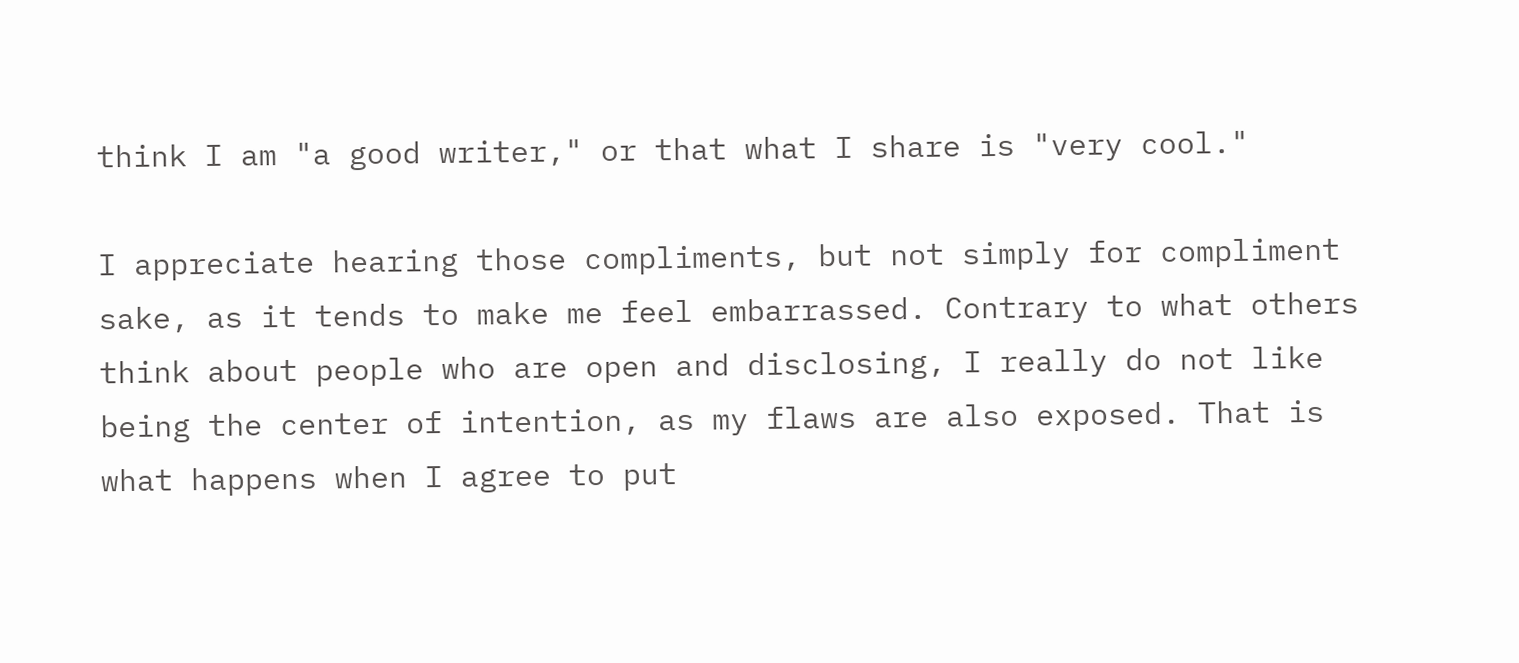think I am "a good writer," or that what I share is "very cool."

I appreciate hearing those compliments, but not simply for compliment sake, as it tends to make me feel embarrassed. Contrary to what others think about people who are open and disclosing, I really do not like being the center of intention, as my flaws are also exposed. That is what happens when I agree to put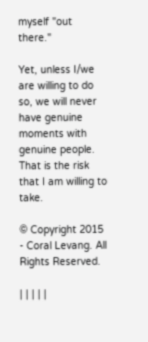myself "out there."

Yet, unless I/we are willing to do so, we will never have genuine moments with genuine people. That is the risk that I am willing to take.

© Copyright 2015 - Coral Levang. All Rights Reserved.

| | | | |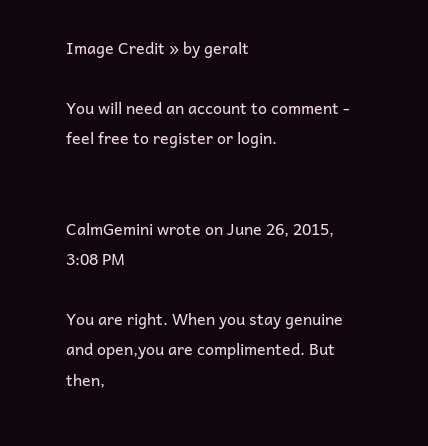Image Credit » by geralt

You will need an account to comment - feel free to register or login.


CalmGemini wrote on June 26, 2015, 3:08 PM

You are right. When you stay genuine and open,you are complimented. But then,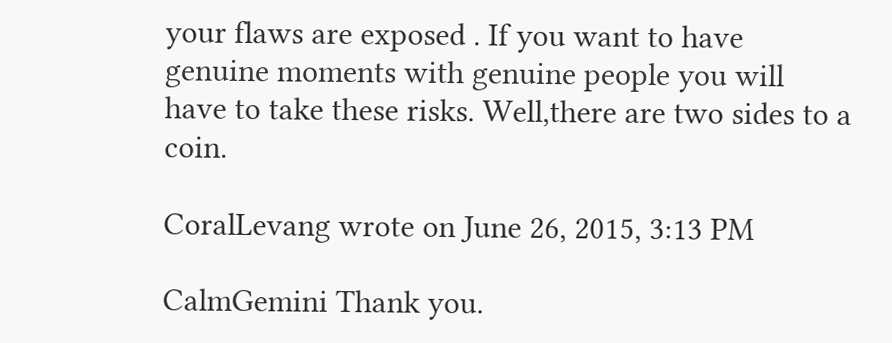your flaws are exposed . If you want to have genuine moments with genuine people you will have to take these risks. Well,there are two sides to a coin.

CoralLevang wrote on June 26, 2015, 3:13 PM

CalmGemini Thank you.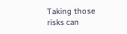Taking those risks can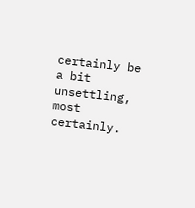certainly be a bit unsettling, most certainly.